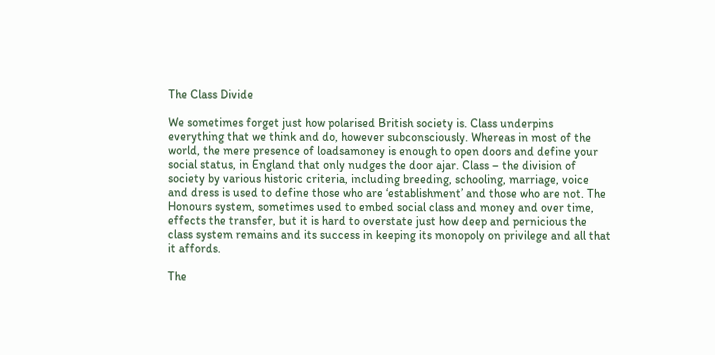The Class Divide

We sometimes forget just how polarised British society is. Class underpins everything that we think and do, however subconsciously. Whereas in most of the world, the mere presence of loadsamoney is enough to open doors and define your social status, in England that only nudges the door ajar. Class – the division of society by various historic criteria, including breeding, schooling, marriage, voice and dress is used to define those who are ‘establishment’ and those who are not. The Honours system, sometimes used to embed social class and money and over time, effects the transfer, but it is hard to overstate just how deep and pernicious the class system remains and its success in keeping its monopoly on privilege and all that it affords.

The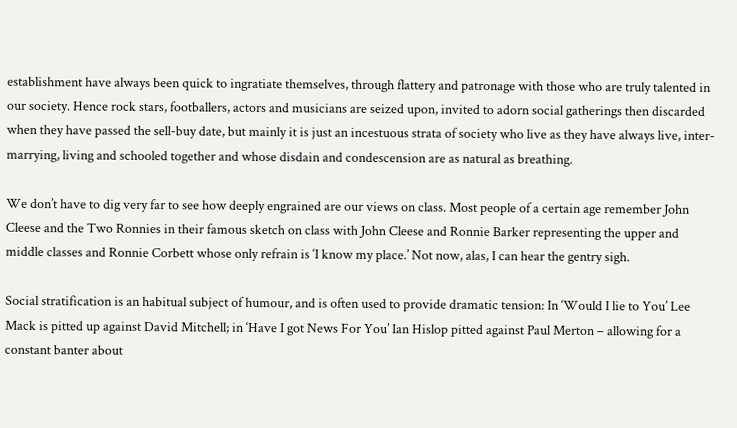establishment have always been quick to ingratiate themselves, through flattery and patronage with those who are truly talented in our society. Hence rock stars, footballers, actors and musicians are seized upon, invited to adorn social gatherings then discarded when they have passed the sell-buy date, but mainly it is just an incestuous strata of society who live as they have always live, inter-marrying, living and schooled together and whose disdain and condescension are as natural as breathing.

We don’t have to dig very far to see how deeply engrained are our views on class. Most people of a certain age remember John Cleese and the Two Ronnies in their famous sketch on class with John Cleese and Ronnie Barker representing the upper and middle classes and Ronnie Corbett whose only refrain is ‘I know my place.’ Not now, alas, I can hear the gentry sigh.

Social stratification is an habitual subject of humour, and is often used to provide dramatic tension: In ‘Would I lie to You’ Lee Mack is pitted up against David Mitchell; in ‘Have I got News For You’ Ian Hislop pitted against Paul Merton – allowing for a constant banter about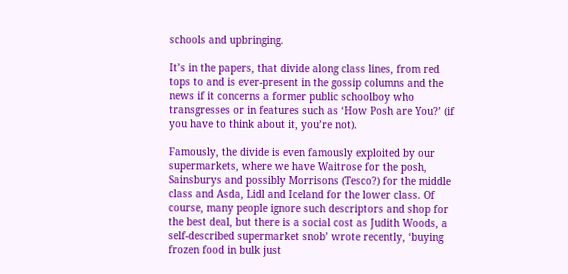schools and upbringing.

It’s in the papers, that divide along class lines, from red tops to and is ever-present in the gossip columns and the news if it concerns a former public schoolboy who transgresses or in features such as ‘How Posh are You?’ (if you have to think about it, you’re not).

Famously, the divide is even famously exploited by our supermarkets, where we have Waitrose for the posh, Sainsburys and possibly Morrisons (Tesco?) for the middle class and Asda, Lidl and Iceland for the lower class. Of course, many people ignore such descriptors and shop for the best deal, but there is a social cost as Judith Woods, a self-described supermarket snob’ wrote recently, ‘buying frozen food in bulk just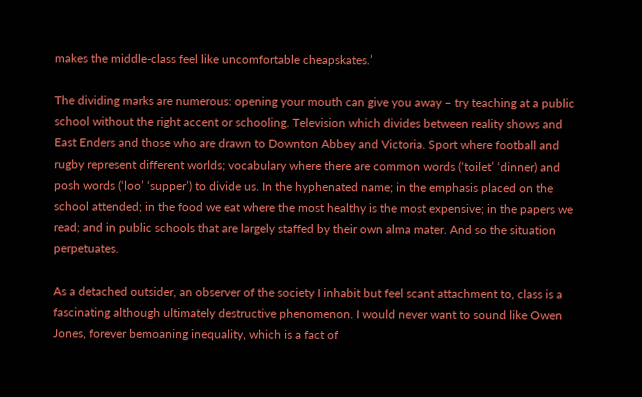makes the middle-class feel like uncomfortable cheapskates.’

The dividing marks are numerous: opening your mouth can give you away – try teaching at a public school without the right accent or schooling. Television which divides between reality shows and East Enders and those who are drawn to Downton Abbey and Victoria. Sport where football and rugby represent different worlds; vocabulary where there are common words (‘toilet’ ‘dinner) and posh words (‘loo’ ‘supper’) to divide us. In the hyphenated name; in the emphasis placed on the school attended; in the food we eat where the most healthy is the most expensive; in the papers we read; and in public schools that are largely staffed by their own alma mater. And so the situation perpetuates.

As a detached outsider, an observer of the society I inhabit but feel scant attachment to, class is a fascinating although ultimately destructive phenomenon. I would never want to sound like Owen Jones, forever bemoaning inequality, which is a fact of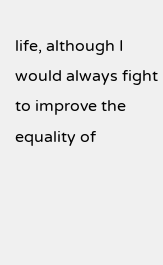life, although I would always fight to improve the equality of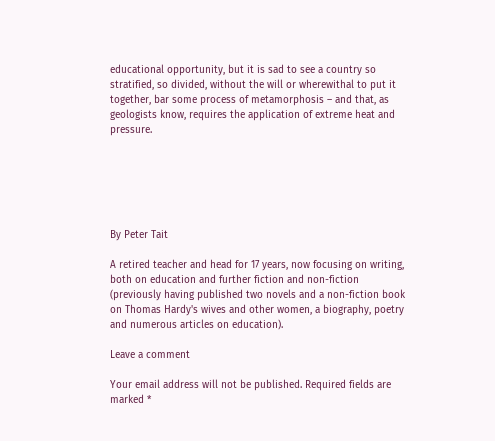educational opportunity, but it is sad to see a country so stratified, so divided, without the will or wherewithal to put it together, bar some process of metamorphosis – and that, as geologists know, requires the application of extreme heat and pressure.






By Peter Tait

A retired teacher and head for 17 years, now focusing on writing, both on education and further fiction and non-fiction (previously having published two novels and a non-fiction book on Thomas Hardy's wives and other women, a biography, poetry and numerous articles on education).

Leave a comment

Your email address will not be published. Required fields are marked *